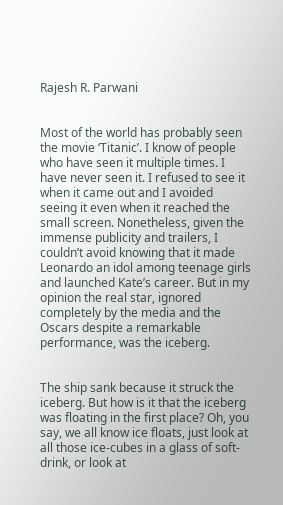Rajesh R. Parwani


Most of the world has probably seen the movie ‘Titanic’. I know of people who have seen it multiple times. I have never seen it. I refused to see it when it came out and I avoided seeing it even when it reached the small screen. Nonetheless, given the immense publicity and trailers, I couldn’t avoid knowing that it made Leonardo an idol among teenage girls and launched Kate’s career. But in my opinion the real star, ignored completely by the media and the Oscars despite a remarkable performance, was the iceberg.


The ship sank because it struck the iceberg. But how is it that the iceberg was floating in the first place? Oh, you say, we all know ice floats, just look at all those ice-cubes in a glass of soft-drink, or look at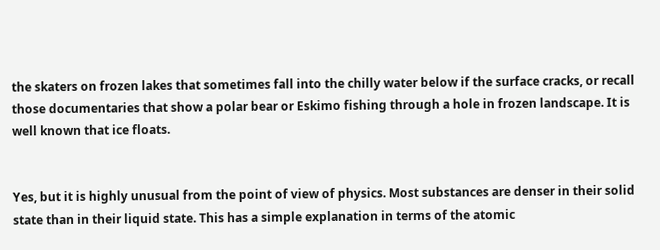the skaters on frozen lakes that sometimes fall into the chilly water below if the surface cracks, or recall those documentaries that show a polar bear or Eskimo fishing through a hole in frozen landscape. It is well known that ice floats.


Yes, but it is highly unusual from the point of view of physics. Most substances are denser in their solid state than in their liquid state. This has a simple explanation in terms of the atomic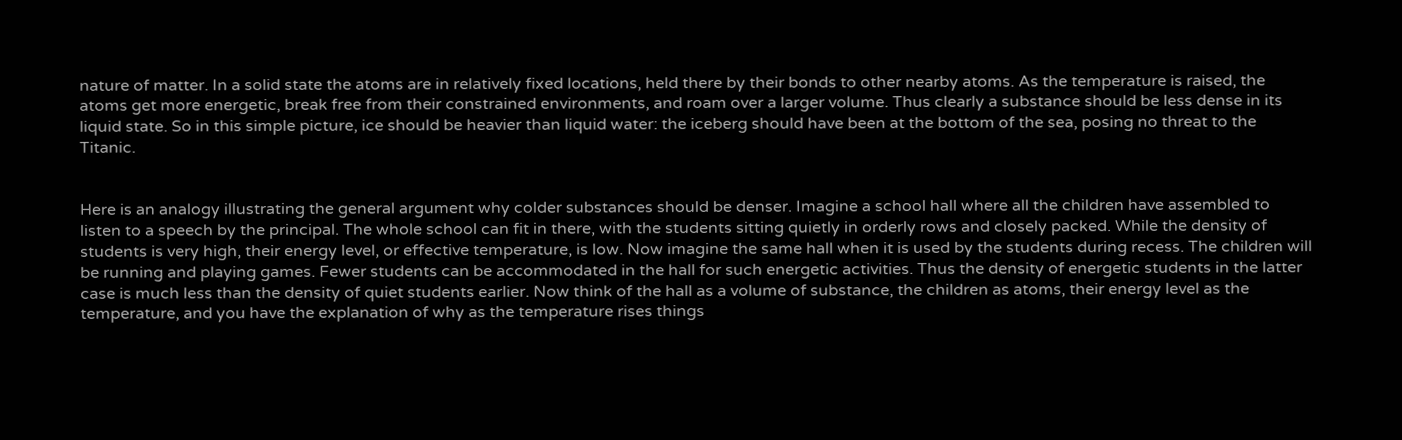nature of matter. In a solid state the atoms are in relatively fixed locations, held there by their bonds to other nearby atoms. As the temperature is raised, the atoms get more energetic, break free from their constrained environments, and roam over a larger volume. Thus clearly a substance should be less dense in its liquid state. So in this simple picture, ice should be heavier than liquid water: the iceberg should have been at the bottom of the sea, posing no threat to the Titanic.


Here is an analogy illustrating the general argument why colder substances should be denser. Imagine a school hall where all the children have assembled to listen to a speech by the principal. The whole school can fit in there, with the students sitting quietly in orderly rows and closely packed. While the density of students is very high, their energy level, or effective temperature, is low. Now imagine the same hall when it is used by the students during recess. The children will be running and playing games. Fewer students can be accommodated in the hall for such energetic activities. Thus the density of energetic students in the latter case is much less than the density of quiet students earlier. Now think of the hall as a volume of substance, the children as atoms, their energy level as the temperature, and you have the explanation of why as the temperature rises things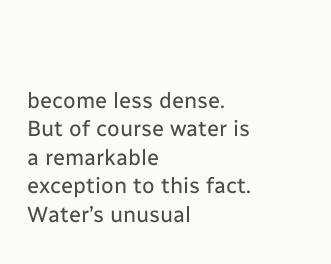become less dense. But of course water is a remarkable exception to this fact. Water’s unusual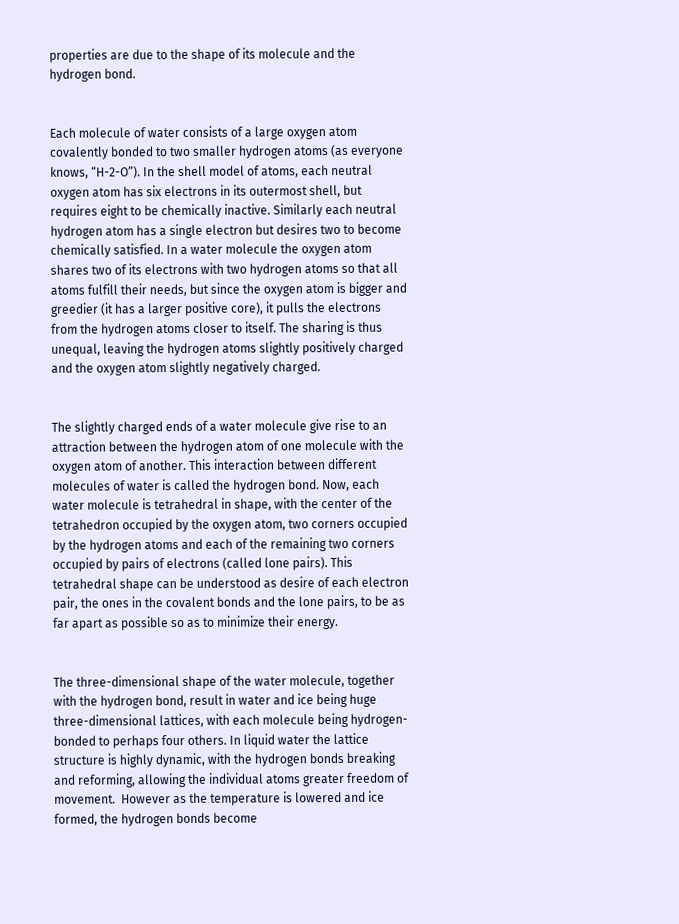properties are due to the shape of its molecule and the hydrogen bond.


Each molecule of water consists of a large oxygen atom covalently bonded to two smaller hydrogen atoms (as everyone knows, “H-2-O”). In the shell model of atoms, each neutral oxygen atom has six electrons in its outermost shell, but requires eight to be chemically inactive. Similarly each neutral hydrogen atom has a single electron but desires two to become chemically satisfied. In a water molecule the oxygen atom shares two of its electrons with two hydrogen atoms so that all atoms fulfill their needs, but since the oxygen atom is bigger and greedier (it has a larger positive core), it pulls the electrons from the hydrogen atoms closer to itself. The sharing is thus unequal, leaving the hydrogen atoms slightly positively charged and the oxygen atom slightly negatively charged.


The slightly charged ends of a water molecule give rise to an attraction between the hydrogen atom of one molecule with the oxygen atom of another. This interaction between different molecules of water is called the hydrogen bond. Now, each water molecule is tetrahedral in shape, with the center of the tetrahedron occupied by the oxygen atom, two corners occupied by the hydrogen atoms and each of the remaining two corners occupied by pairs of electrons (called lone pairs). This tetrahedral shape can be understood as desire of each electron pair, the ones in the covalent bonds and the lone pairs, to be as far apart as possible so as to minimize their energy.


The three-dimensional shape of the water molecule, together with the hydrogen bond, result in water and ice being huge three-dimensional lattices, with each molecule being hydrogen-bonded to perhaps four others. In liquid water the lattice structure is highly dynamic, with the hydrogen bonds breaking and reforming, allowing the individual atoms greater freedom of movement.  However as the temperature is lowered and ice formed, the hydrogen bonds become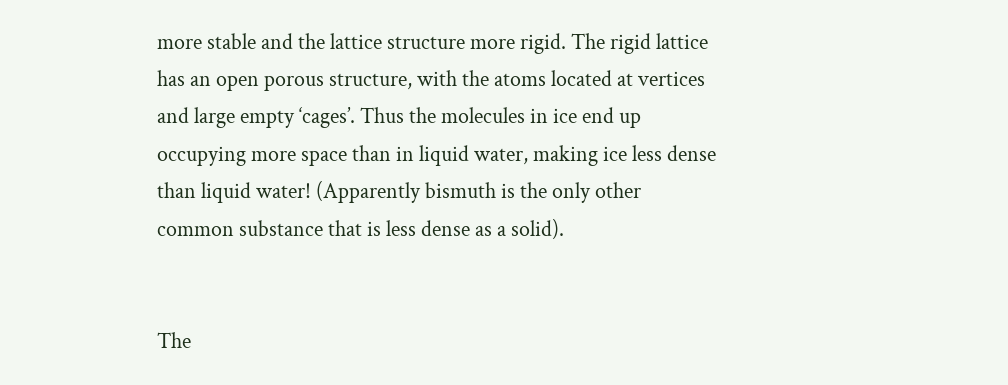more stable and the lattice structure more rigid. The rigid lattice has an open porous structure, with the atoms located at vertices and large empty ‘cages’. Thus the molecules in ice end up occupying more space than in liquid water, making ice less dense than liquid water! (Apparently bismuth is the only other common substance that is less dense as a solid).


The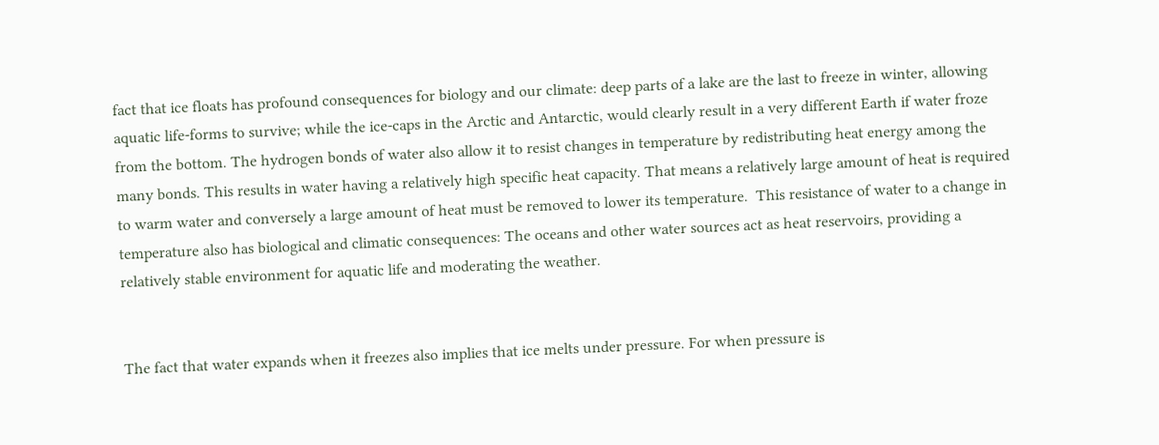fact that ice floats has profound consequences for biology and our climate: deep parts of a lake are the last to freeze in winter, allowing aquatic life-forms to survive; while the ice-caps in the Arctic and Antarctic, would clearly result in a very different Earth if water froze from the bottom. The hydrogen bonds of water also allow it to resist changes in temperature by redistributing heat energy among the many bonds. This results in water having a relatively high specific heat capacity. That means a relatively large amount of heat is required to warm water and conversely a large amount of heat must be removed to lower its temperature.  This resistance of water to a change in temperature also has biological and climatic consequences: The oceans and other water sources act as heat reservoirs, providing a relatively stable environment for aquatic life and moderating the weather.


The fact that water expands when it freezes also implies that ice melts under pressure. For when pressure is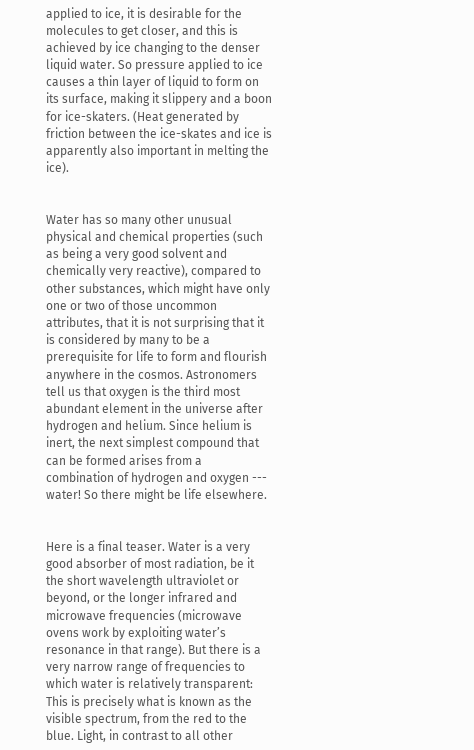applied to ice, it is desirable for the molecules to get closer, and this is achieved by ice changing to the denser liquid water. So pressure applied to ice causes a thin layer of liquid to form on its surface, making it slippery and a boon for ice-skaters. (Heat generated by friction between the ice-skates and ice is apparently also important in melting the ice).


Water has so many other unusual physical and chemical properties (such as being a very good solvent and chemically very reactive), compared to other substances, which might have only one or two of those uncommon attributes, that it is not surprising that it is considered by many to be a prerequisite for life to form and flourish anywhere in the cosmos. Astronomers tell us that oxygen is the third most abundant element in the universe after hydrogen and helium. Since helium is inert, the next simplest compound that can be formed arises from a combination of hydrogen and oxygen --- water! So there might be life elsewhere.


Here is a final teaser. Water is a very good absorber of most radiation, be it the short wavelength ultraviolet or beyond, or the longer infrared and microwave frequencies (microwave ovens work by exploiting water’s resonance in that range). But there is a very narrow range of frequencies to which water is relatively transparent: This is precisely what is known as the visible spectrum, from the red to the blue. Light, in contrast to all other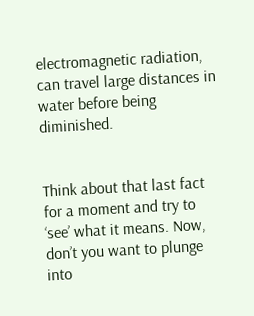electromagnetic radiation, can travel large distances in water before being diminished.


Think about that last fact for a moment and try to ‘see’ what it means. Now, don’t you want to plunge into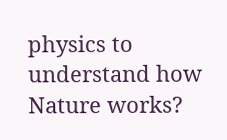physics to understand how Nature works?